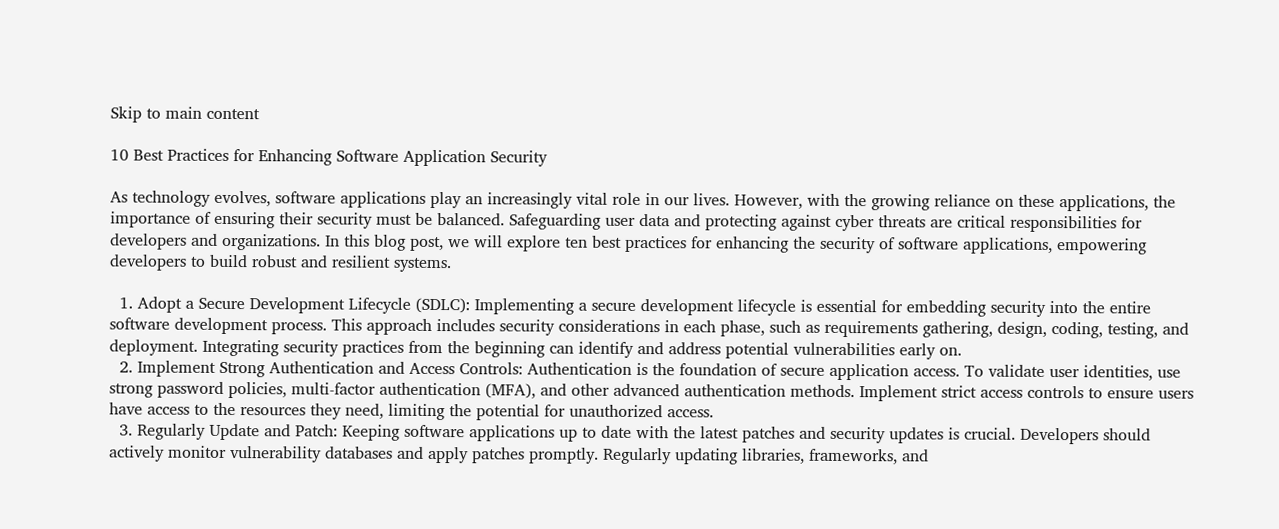Skip to main content

10 Best Practices for Enhancing Software Application Security

As technology evolves, software applications play an increasingly vital role in our lives. However, with the growing reliance on these applications, the importance of ensuring their security must be balanced. Safeguarding user data and protecting against cyber threats are critical responsibilities for developers and organizations. In this blog post, we will explore ten best practices for enhancing the security of software applications, empowering developers to build robust and resilient systems.

  1. Adopt a Secure Development Lifecycle (SDLC): Implementing a secure development lifecycle is essential for embedding security into the entire software development process. This approach includes security considerations in each phase, such as requirements gathering, design, coding, testing, and deployment. Integrating security practices from the beginning can identify and address potential vulnerabilities early on.
  2. Implement Strong Authentication and Access Controls: Authentication is the foundation of secure application access. To validate user identities, use strong password policies, multi-factor authentication (MFA), and other advanced authentication methods. Implement strict access controls to ensure users have access to the resources they need, limiting the potential for unauthorized access.
  3. Regularly Update and Patch: Keeping software applications up to date with the latest patches and security updates is crucial. Developers should actively monitor vulnerability databases and apply patches promptly. Regularly updating libraries, frameworks, and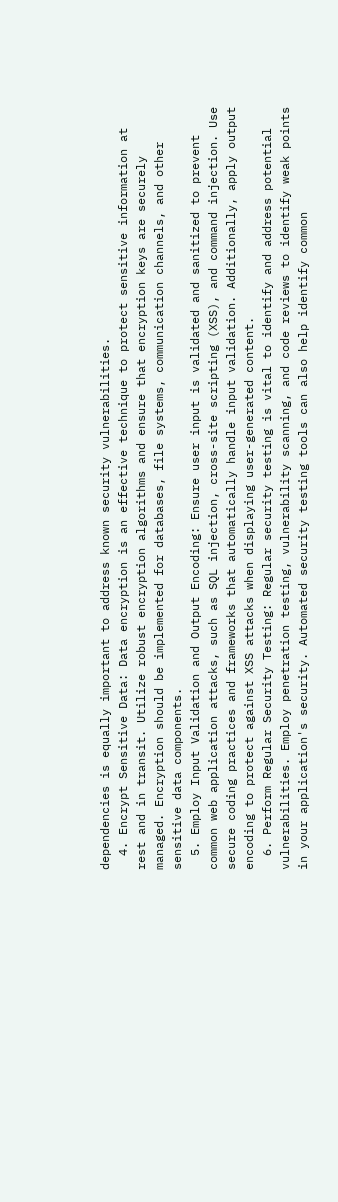dependencies is equally important to address known security vulnerabilities.
  4. Encrypt Sensitive Data: Data encryption is an effective technique to protect sensitive information at rest and in transit. Utilize robust encryption algorithms and ensure that encryption keys are securely managed. Encryption should be implemented for databases, file systems, communication channels, and other sensitive data components.
  5. Employ Input Validation and Output Encoding: Ensure user input is validated and sanitized to prevent common web application attacks, such as SQL injection, cross-site scripting (XSS), and command injection. Use secure coding practices and frameworks that automatically handle input validation. Additionally, apply output encoding to protect against XSS attacks when displaying user-generated content.
  6. Perform Regular Security Testing: Regular security testing is vital to identify and address potential vulnerabilities. Employ penetration testing, vulnerability scanning, and code reviews to identify weak points in your application's security. Automated security testing tools can also help identify common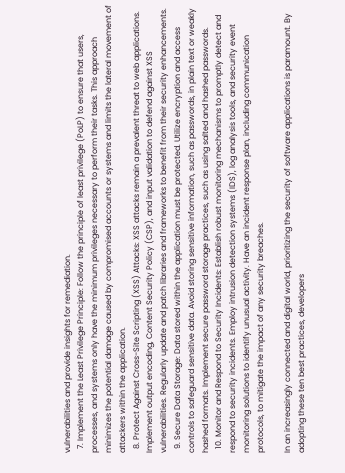vulnerabilities and provide insights for remediation.
  7. Implement the Least Privilege Principle: Follow the principle of least privilege (PoLP) to ensure that users, processes, and systems only have the minimum privileges necessary to perform their tasks. This approach minimizes the potential damage caused by compromised accounts or systems and limits the lateral movement of attackers within the application.
  8. Protect Against Cross-Site Scripting (XSS) Attacks: XSS attacks remain a prevalent threat to web applications. Implement output encoding, Content Security Policy (CSP), and input validation to defend against XSS vulnerabilities. Regularly update and patch libraries and frameworks to benefit from their security enhancements.
  9. Secure Data Storage: Data stored within the application must be protected. Utilize encryption and access controls to safeguard sensitive data. Avoid storing sensitive information, such as passwords, in plain text or weakly hashed formats. Implement secure password storage practices, such as using salted and hashed passwords.
  10. Monitor and Respond to Security Incidents: Establish robust monitoring mechanisms to promptly detect and respond to security incidents. Employ intrusion detection systems (IDS), log analysis tools, and security event monitoring solutions to identify unusual activity. Have an incident response plan, including communication protocols, to mitigate the impact of any security breaches.

In an increasingly connected and digital world, prioritizing the security of software applications is paramount. By adopting these ten best practices, developers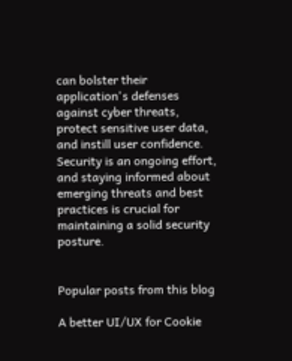can bolster their application's defenses against cyber threats, protect sensitive user data, and instill user confidence. Security is an ongoing effort, and staying informed about emerging threats and best practices is crucial for maintaining a solid security posture.


Popular posts from this blog

A better UI/UX for Cookie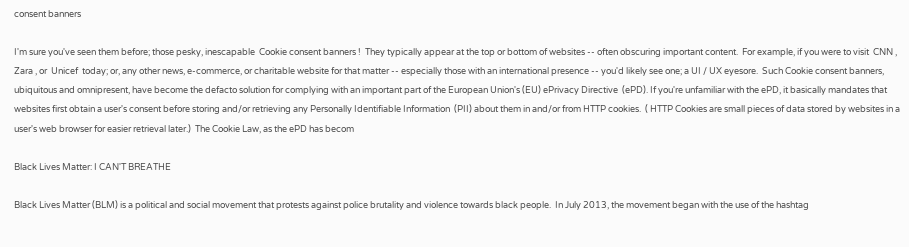consent banners

I'm sure you've seen them before; those pesky, inescapable  Cookie consent banners !  They typically appear at the top or bottom of websites -- often obscuring important content.  For example, if you were to visit  CNN ,  Zara , or  Unicef  today; or, any other news, e-commerce, or charitable website for that matter -- especially those with an international presence -- you'd likely see one; a UI / UX eyesore.  Such Cookie consent banners, ubiquitous and omnipresent, have become the defacto solution for complying with an important part of the European Union's (EU) ePrivacy Directive  (ePD). If you're unfamiliar with the ePD, it basically mandates that websites first obtain a user's consent before storing and/or retrieving any Personally Identifiable Information  (PII) about them in and/or from HTTP cookies.  ( HTTP Cookies are small pieces of data stored by websites in a user's web browser for easier retrieval later.)  The Cookie Law, as the ePD has becom

Black Lives Matter: I CAN'T BREATHE

Black Lives Matter (BLM) is a political and social movement that protests against police brutality and violence towards black people.  In July 2013, the movement began with the use of the hashtag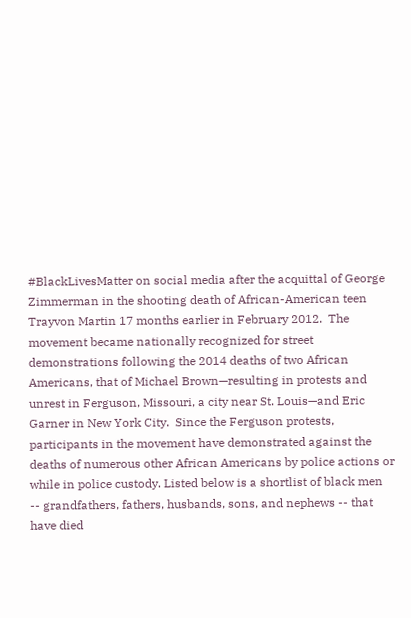#BlackLivesMatter on social media after the acquittal of George Zimmerman in the shooting death of African-American teen Trayvon Martin 17 months earlier in February 2012.  The movement became nationally recognized for street demonstrations following the 2014 deaths of two African Americans, that of Michael Brown—resulting in protests and unrest in Ferguson, Missouri, a city near St. Louis—and Eric Garner in New York City.  Since the Ferguson protests, participants in the movement have demonstrated against the deaths of numerous other African Americans by police actions or while in police custody. Listed below is a shortlist of black men -- grandfathers, fathers, husbands, sons, and nephews -- that have died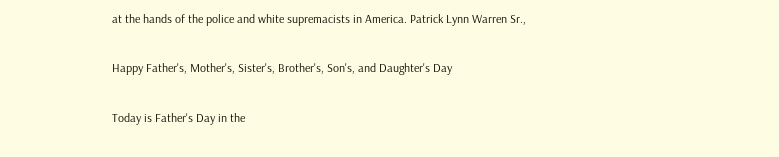at the hands of the police and white supremacists in America. Patrick Lynn Warren Sr.,

Happy Father's, Mother's, Sister's, Brother's, Son's, and Daughter's Day

Today is Father's Day in the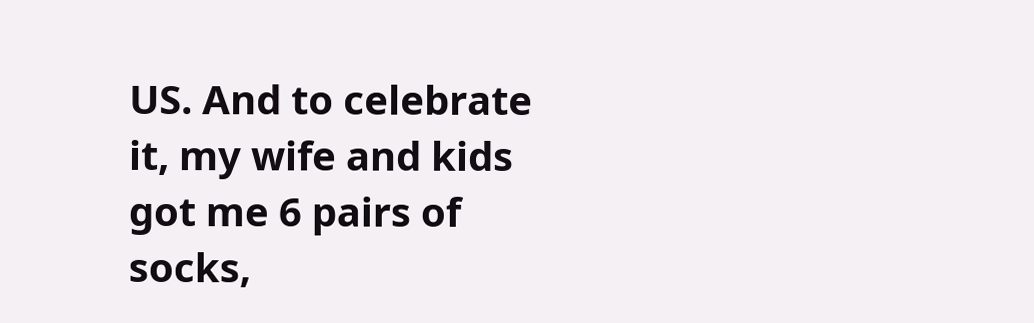US. And to celebrate it, my wife and kids got me 6 pairs of socks,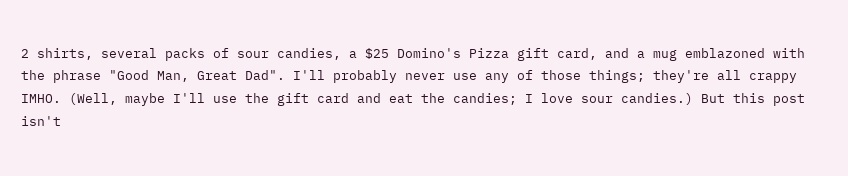2 shirts, several packs of sour candies, a $25 Domino's Pizza gift card, and a mug emblazoned with the phrase "Good Man, Great Dad". I'll probably never use any of those things; they're all crappy IMHO. (Well, maybe I'll use the gift card and eat the candies; I love sour candies.) But this post isn't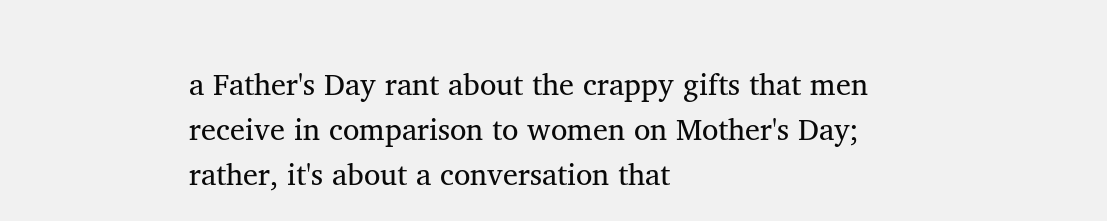a Father's Day rant about the crappy gifts that men receive in comparison to women on Mother's Day; rather, it's about a conversation that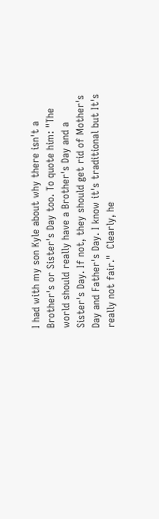I had with my son Kyle about why there isn't a Brother's or Sister's Day too. To quote him: "The world should really have a Brother's Day and a Sister's Day. If not, they should get rid of Mother's Day and Father's Day. I know it's traditional but It's really not fair."  Clearly, he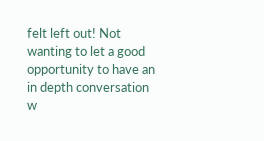felt left out! Not wanting to let a good opportunity to have an in depth conversation w